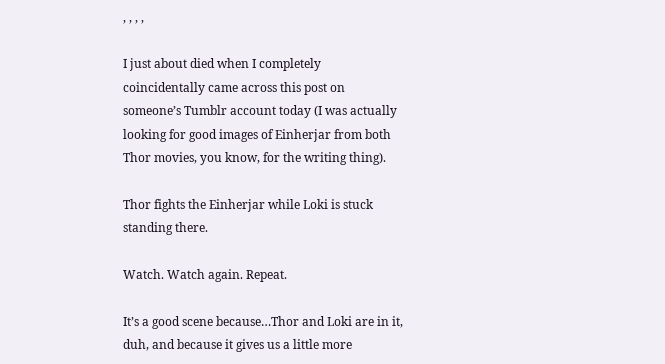, , , ,

I just about died when I completely coincidentally came across this post on someone’s Tumblr account today (I was actually looking for good images of Einherjar from both Thor movies, you know, for the writing thing).

Thor fights the Einherjar while Loki is stuck standing there.

Watch. Watch again. Repeat.

It’s a good scene because…Thor and Loki are in it, duh, and because it gives us a little more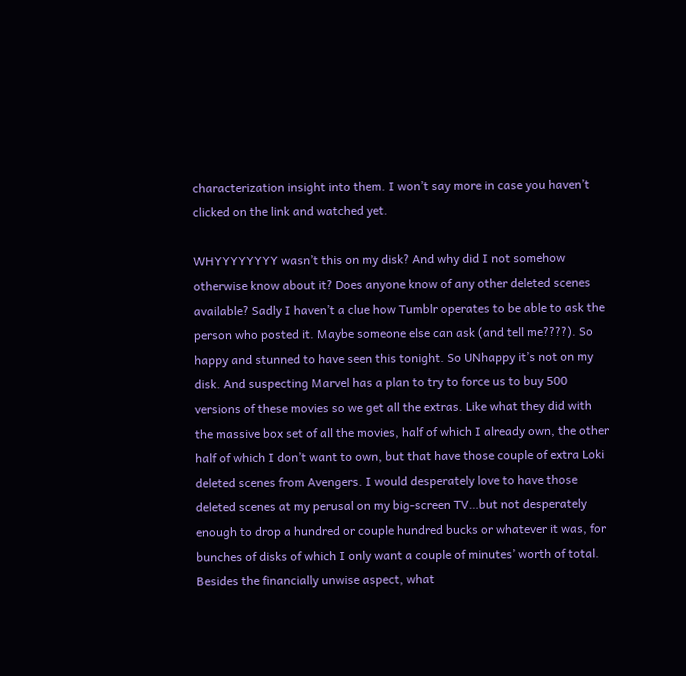characterization insight into them. I won’t say more in case you haven’t clicked on the link and watched yet.

WHYYYYYYYY wasn’t this on my disk? And why did I not somehow otherwise know about it? Does anyone know of any other deleted scenes available? Sadly I haven’t a clue how Tumblr operates to be able to ask the person who posted it. Maybe someone else can ask (and tell me????). So happy and stunned to have seen this tonight. So UNhappy it’s not on my disk. And suspecting Marvel has a plan to try to force us to buy 500 versions of these movies so we get all the extras. Like what they did with the massive box set of all the movies, half of which I already own, the other half of which I don’t want to own, but that have those couple of extra Loki deleted scenes from Avengers. I would desperately love to have those deleted scenes at my perusal on my big-screen TV…but not desperately enough to drop a hundred or couple hundred bucks or whatever it was, for bunches of disks of which I only want a couple of minutes’ worth of total. Besides the financially unwise aspect, what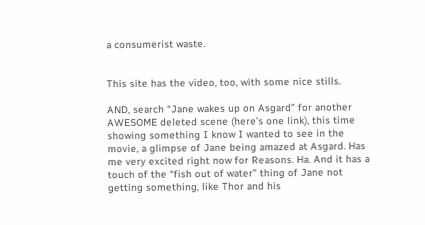a consumerist waste.


This site has the video, too, with some nice stills.

AND, search “Jane wakes up on Asgard” for another AWESOME deleted scene (here’s one link), this time showing something I know I wanted to see in the movie, a glimpse of Jane being amazed at Asgard. Has me very excited right now for Reasons. Ha. And it has a touch of the “fish out of water” thing of Jane not getting something, like Thor and his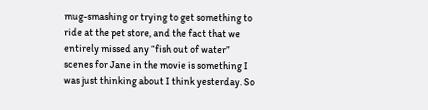mug-smashing or trying to get something to ride at the pet store, and the fact that we entirely missed any “fish out of water” scenes for Jane in the movie is something I was just thinking about I think yesterday. So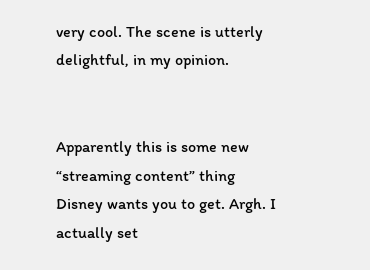very cool. The scene is utterly delightful, in my opinion.


Apparently this is some new “streaming content” thing Disney wants you to get. Argh. I actually set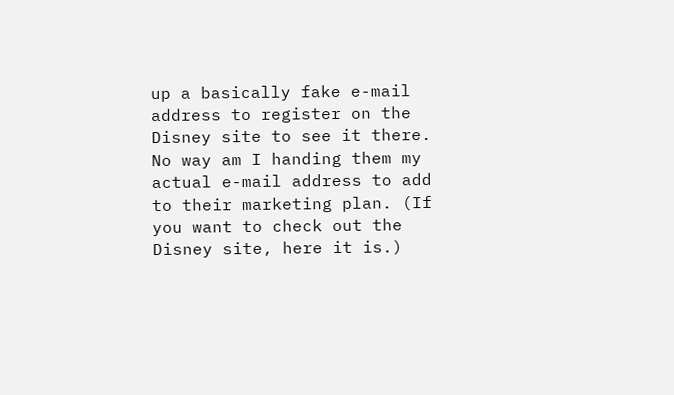up a basically fake e-mail address to register on the Disney site to see it there. No way am I handing them my actual e-mail address to add to their marketing plan. (If you want to check out the Disney site, here it is.)